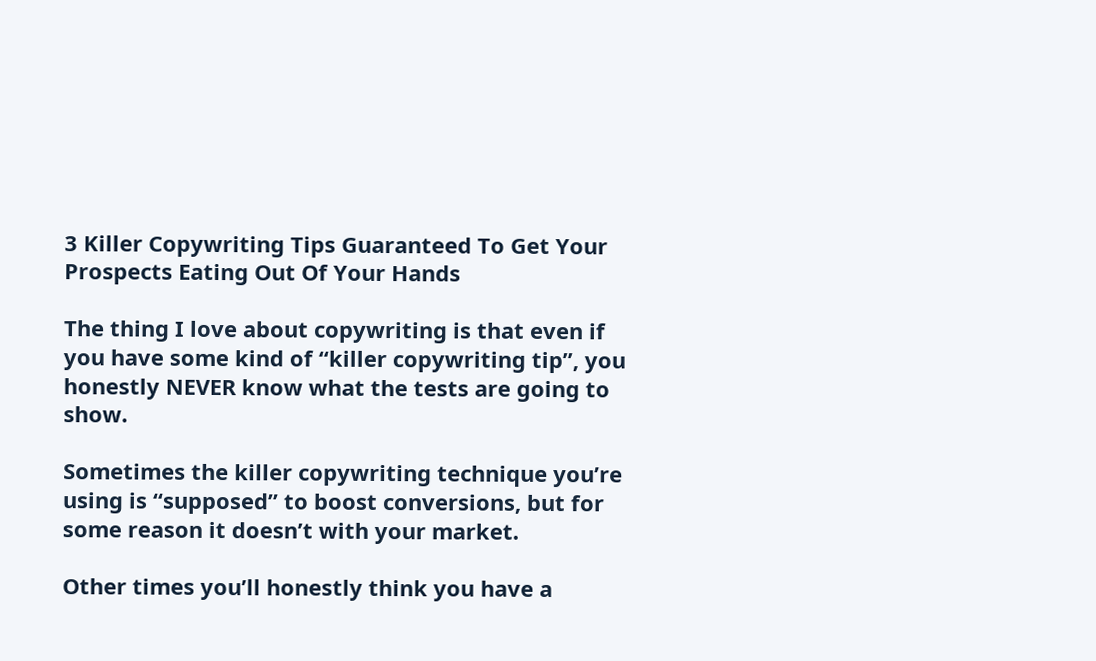3 Killer Copywriting Tips Guaranteed To Get Your Prospects Eating Out Of Your Hands

The thing I love about copywriting is that even if you have some kind of “killer copywriting tip”, you honestly NEVER know what the tests are going to show.

Sometimes the killer copywriting technique you’re using is “supposed” to boost conversions, but for some reason it doesn’t with your market.

Other times you’ll honestly think you have a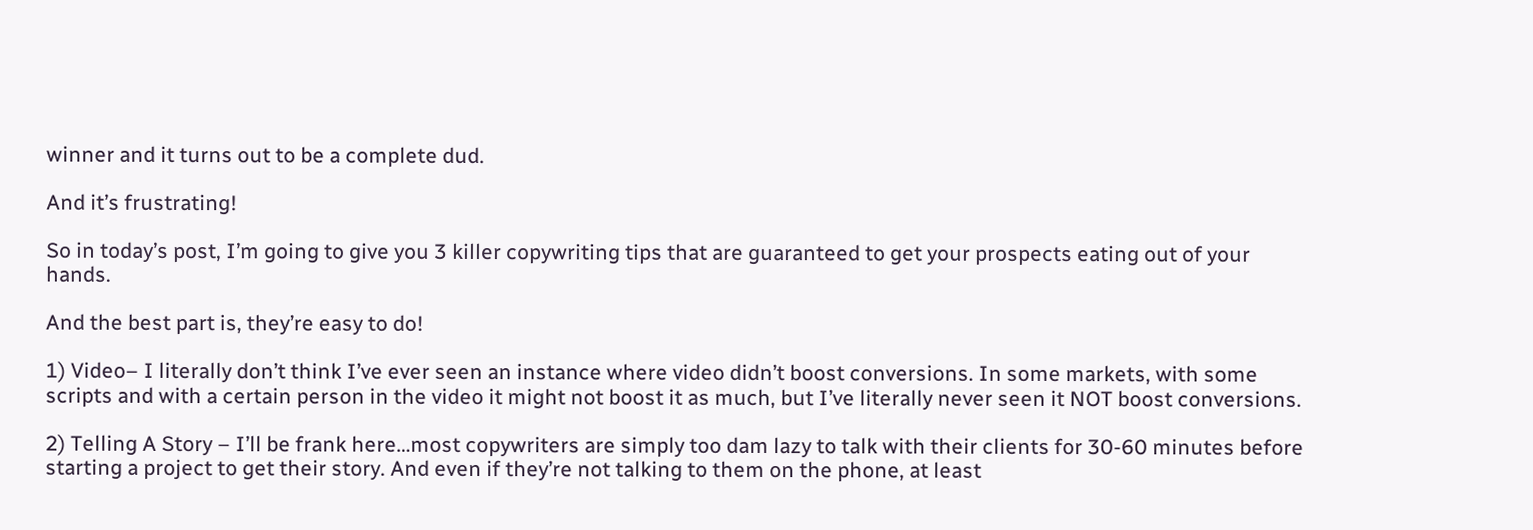winner and it turns out to be a complete dud.

And it’s frustrating!

So in today’s post, I’m going to give you 3 killer copywriting tips that are guaranteed to get your prospects eating out of your hands.

And the best part is, they’re easy to do!

1) Video– I literally don’t think I’ve ever seen an instance where video didn’t boost conversions. In some markets, with some scripts and with a certain person in the video it might not boost it as much, but I’ve literally never seen it NOT boost conversions.

2) Telling A Story – I’ll be frank here…most copywriters are simply too dam lazy to talk with their clients for 30-60 minutes before starting a project to get their story. And even if they’re not talking to them on the phone, at least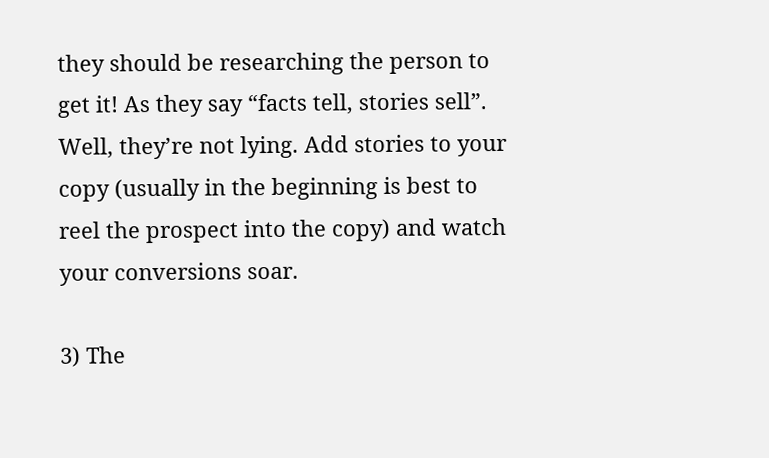they should be researching the person to get it! As they say “facts tell, stories sell”. Well, they’re not lying. Add stories to your copy (usually in the beginning is best to reel the prospect into the copy) and watch your conversions soar.

3) The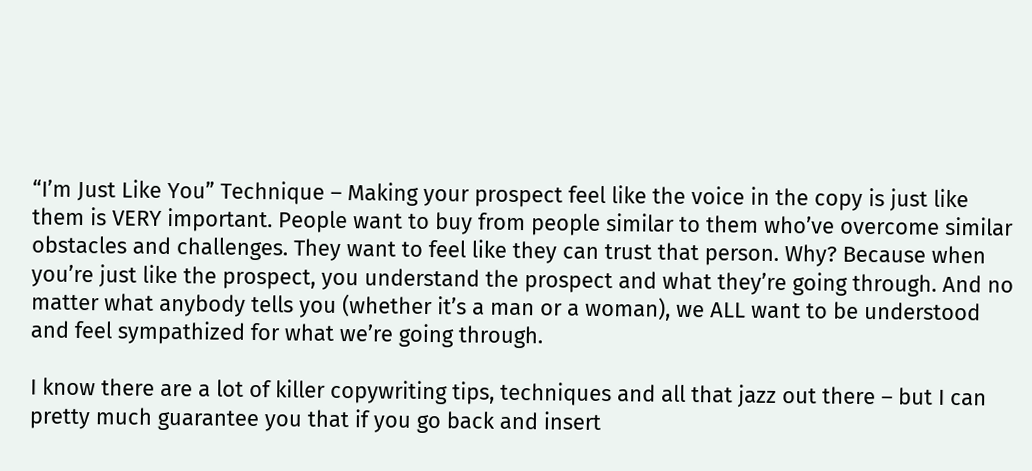“I’m Just Like You” Technique – Making your prospect feel like the voice in the copy is just like them is VERY important. People want to buy from people similar to them who’ve overcome similar obstacles and challenges. They want to feel like they can trust that person. Why? Because when you’re just like the prospect, you understand the prospect and what they’re going through. And no matter what anybody tells you (whether it’s a man or a woman), we ALL want to be understood and feel sympathized for what we’re going through.

I know there are a lot of killer copywriting tips, techniques and all that jazz out there – but I can pretty much guarantee you that if you go back and insert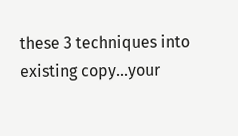these 3 techniques into existing copy…your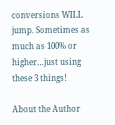conversions WILL jump. Sometimes as much as 100% or higher…just using these 3 things!

About the Author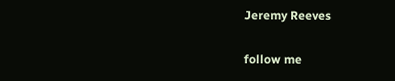Jeremy Reeves

follow me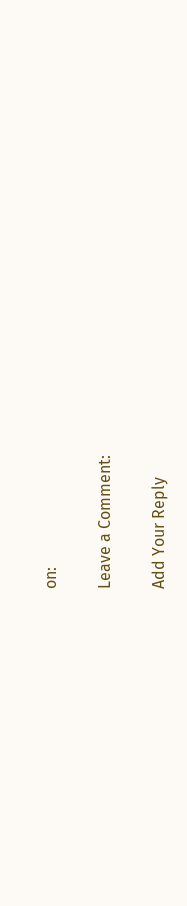on:

Leave a Comment:

Add Your Reply